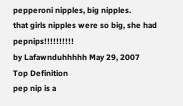pepperoni nipples, big nipples.
that girls nipples were so big, she had pepnips!!!!!!!!!!
by Lafawnduhhhhh May 29, 2007
Top Definition
pep nip is a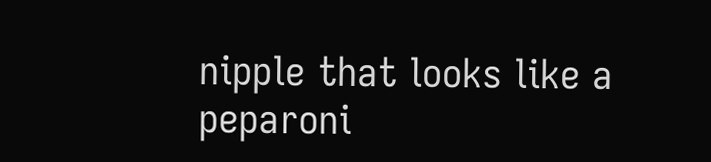nipple that looks like a peparoni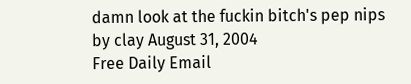damn look at the fuckin bitch's pep nips
by clay August 31, 2004
Free Daily Email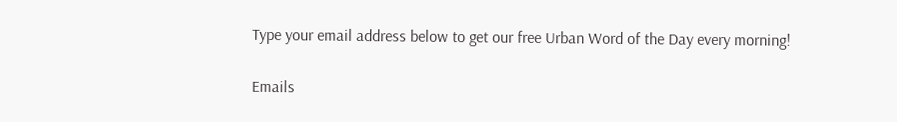Type your email address below to get our free Urban Word of the Day every morning!

Emails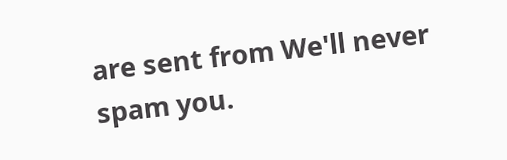are sent from We'll never spam you.